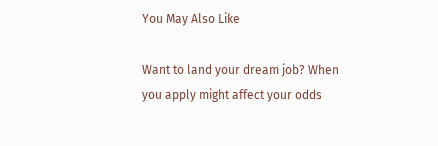You May Also Like

Want to land your dream job? When you apply might affect your odds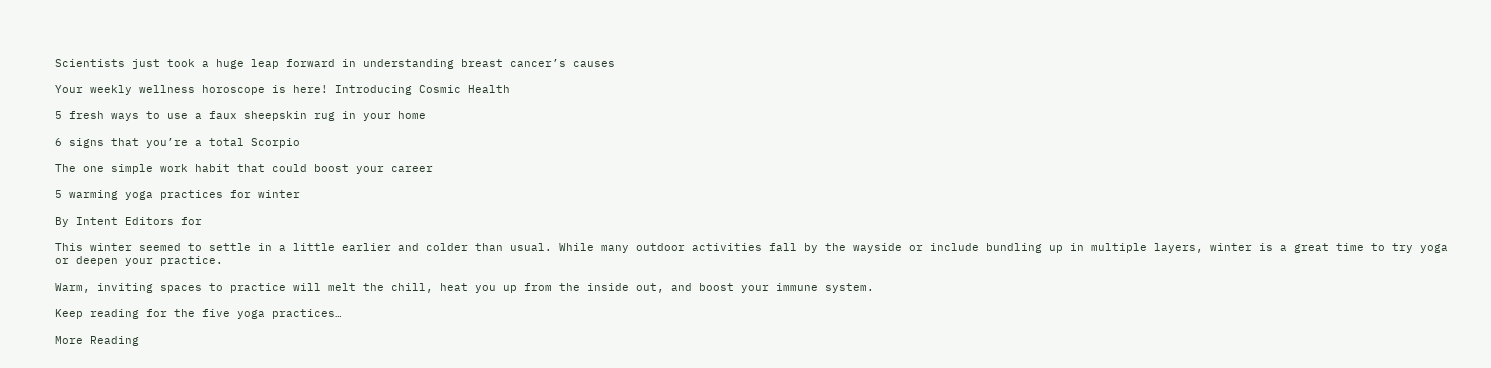Scientists just took a huge leap forward in understanding breast cancer’s causes

Your weekly wellness horoscope is here! Introducing Cosmic Health

5 fresh ways to use a faux sheepskin rug in your home

6 signs that you’re a total Scorpio

The one simple work habit that could boost your career

5 warming yoga practices for winter

By Intent Editors for

This winter seemed to settle in a little earlier and colder than usual. While many outdoor activities fall by the wayside or include bundling up in multiple layers, winter is a great time to try yoga or deepen your practice.

Warm, inviting spaces to practice will melt the chill, heat you up from the inside out, and boost your immune system.

Keep reading for the five yoga practices…

More Reading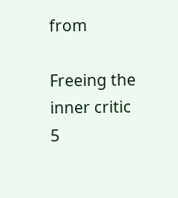from

Freeing the inner critic
5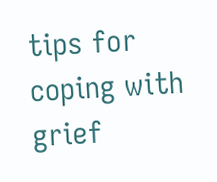tips for coping with grief